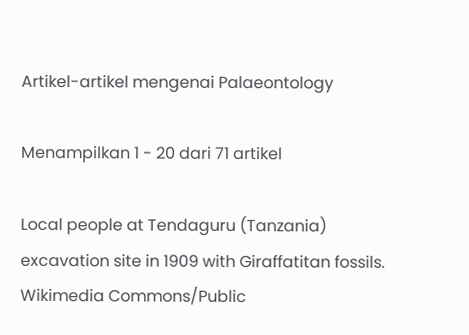Artikel-artikel mengenai Palaeontology

Menampilkan 1 - 20 dari 71 artikel

Local people at Tendaguru (Tanzania) excavation site in 1909 with Giraffatitan fossils. Wikimedia Commons/Public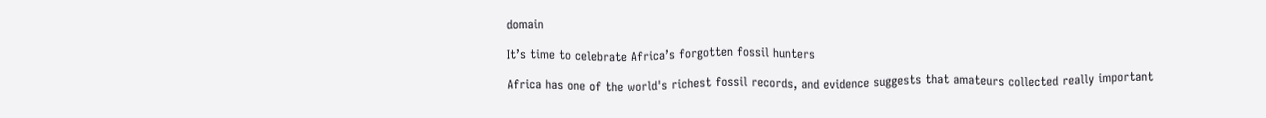domain

It’s time to celebrate Africa’s forgotten fossil hunters

Africa has one of the world's richest fossil records, and evidence suggests that amateurs collected really important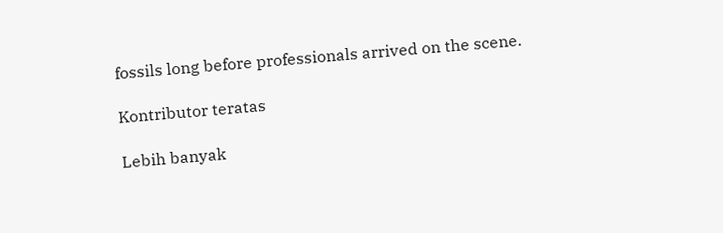fossils long before professionals arrived on the scene.

Kontributor teratas

Lebih banyak